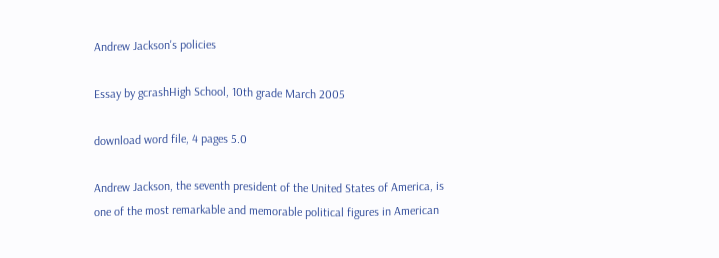Andrew Jackson's policies

Essay by gcrashHigh School, 10th grade March 2005

download word file, 4 pages 5.0

Andrew Jackson, the seventh president of the United States of America, is one of the most remarkable and memorable political figures in American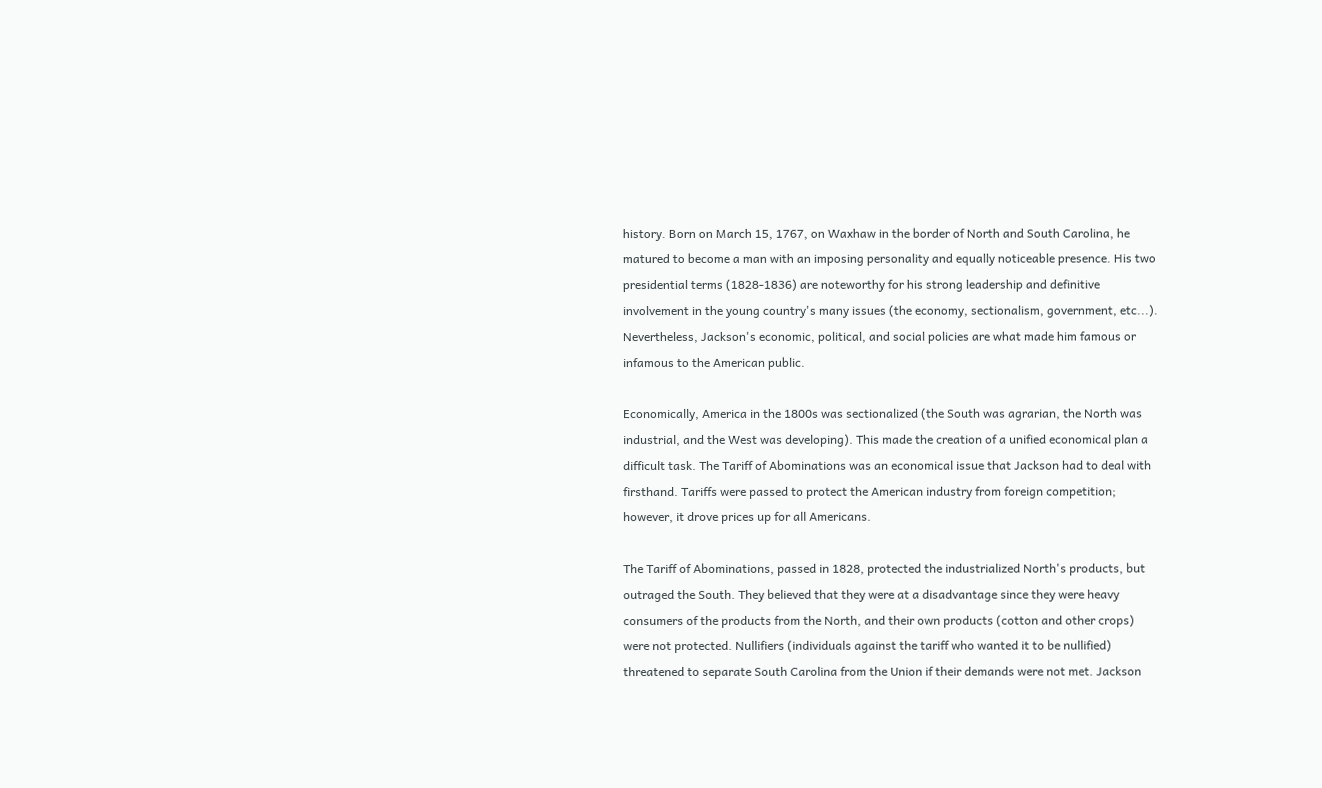history. Born on March 15, 1767, on Waxhaw in the border of North and South Carolina, he matured to become a man with an imposing personality and equally noticeable presence. His two presidential terms (1828-1836) are noteworthy for his strong leadership and definitive involvement in the young country's many issues (the economy, sectionalism, government, etc...). Nevertheless, Jackson's economic, political, and social policies are what made him famous or infamous to the American public.

Economically, America in the 1800s was sectionalized (the South was agrarian, the North was industrial, and the West was developing). This made the creation of a unified economical plan a difficult task. The Tariff of Abominations was an economical issue that Jackson had to deal with firsthand. Tariffs were passed to protect the American industry from foreign competition; however, it drove prices up for all Americans.

The Tariff of Abominations, passed in 1828, protected the industrialized North's products, but outraged the South. They believed that they were at a disadvantage since they were heavy consumers of the products from the North, and their own products (cotton and other crops) were not protected. Nullifiers (individuals against the tariff who wanted it to be nullified) threatened to separate South Carolina from the Union if their demands were not met. Jackson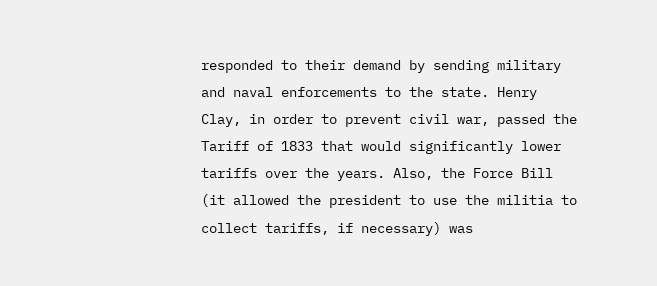responded to their demand by sending military and naval enforcements to the state. Henry Clay, in order to prevent civil war, passed the Tariff of 1833 that would significantly lower tariffs over the years. Also, the Force Bill (it allowed the president to use the militia to collect tariffs, if necessary) was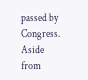passed by Congress. Aside from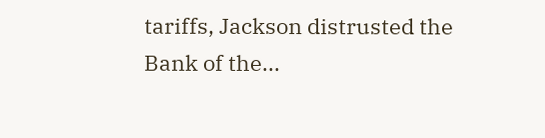tariffs, Jackson distrusted the Bank of the...